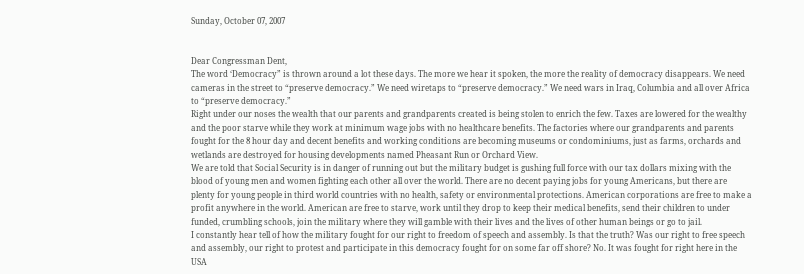Sunday, October 07, 2007


Dear Congressman Dent,
The word ‘Democracy” is thrown around a lot these days. The more we hear it spoken, the more the reality of democracy disappears. We need cameras in the street to “preserve democracy.” We need wiretaps to “preserve democracy.” We need wars in Iraq, Columbia and all over Africa to “preserve democracy.”
Right under our noses the wealth that our parents and grandparents created is being stolen to enrich the few. Taxes are lowered for the wealthy and the poor starve while they work at minimum wage jobs with no healthcare benefits. The factories where our grandparents and parents fought for the 8 hour day and decent benefits and working conditions are becoming museums or condominiums, just as farms, orchards and wetlands are destroyed for housing developments named Pheasant Run or Orchard View.
We are told that Social Security is in danger of running out but the military budget is gushing full force with our tax dollars mixing with the blood of young men and women fighting each other all over the world. There are no decent paying jobs for young Americans, but there are plenty for young people in third world countries with no health, safety or environmental protections. American corporations are free to make a profit anywhere in the world. American are free to starve, work until they drop to keep their medical benefits, send their children to under funded, crumbling schools, join the military where they will gamble with their lives and the lives of other human beings or go to jail.
I constantly hear tell of how the military fought for our right to freedom of speech and assembly. Is that the truth? Was our right to free speech and assembly, our right to protest and participate in this democracy fought for on some far off shore? No. It was fought for right here in the USA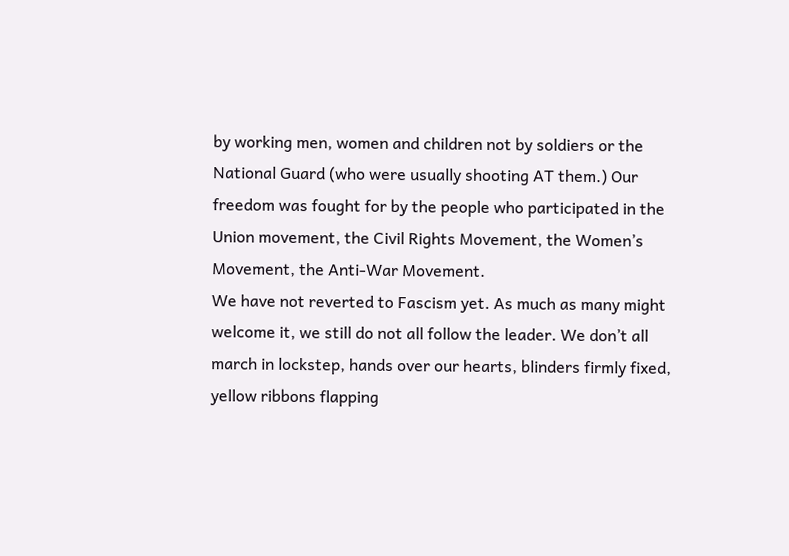by working men, women and children not by soldiers or the National Guard (who were usually shooting AT them.) Our freedom was fought for by the people who participated in the Union movement, the Civil Rights Movement, the Women’s Movement, the Anti-War Movement.
We have not reverted to Fascism yet. As much as many might welcome it, we still do not all follow the leader. We don’t all march in lockstep, hands over our hearts, blinders firmly fixed, yellow ribbons flapping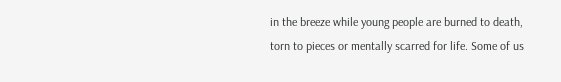in the breeze while young people are burned to death, torn to pieces or mentally scarred for life. Some of us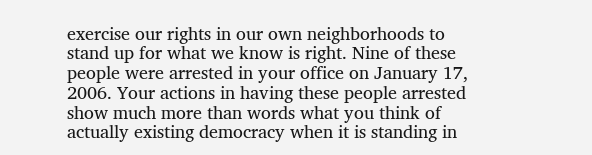exercise our rights in our own neighborhoods to stand up for what we know is right. Nine of these people were arrested in your office on January 17, 2006. Your actions in having these people arrested show much more than words what you think of actually existing democracy when it is standing in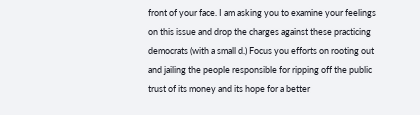front of your face. I am asking you to examine your feelings on this issue and drop the charges against these practicing democrats (with a small d.) Focus you efforts on rooting out and jailing the people responsible for ripping off the public trust of its money and its hope for a better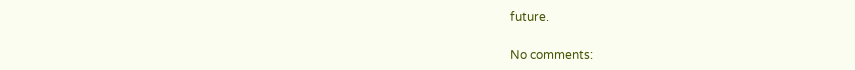future.

No comments: